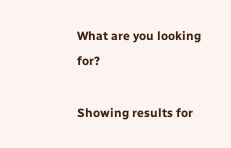What are you looking for?

Showing results for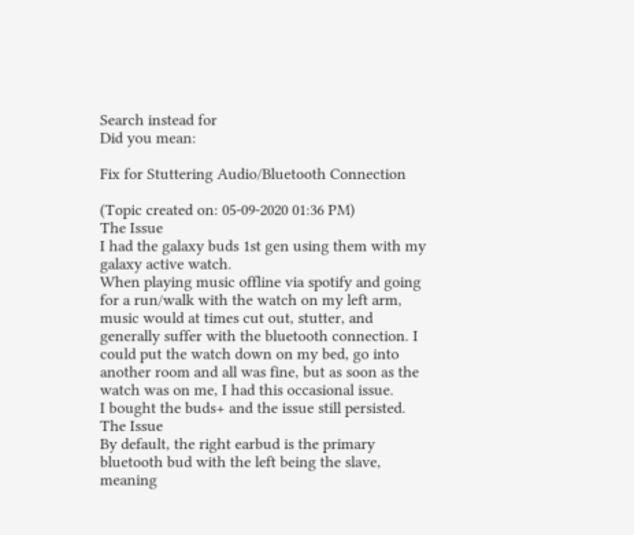Search instead for
Did you mean:

Fix for Stuttering Audio/Bluetooth Connection

(Topic created on: 05-09-2020 01:36 PM)
The Issue
I had the galaxy buds 1st gen using them with my galaxy active watch.
When playing music offline via spotify and going for a run/walk with the watch on my left arm, music would at times cut out, stutter, and generally suffer with the bluetooth connection. I could put the watch down on my bed, go into another room and all was fine, but as soon as the watch was on me, I had this occasional issue.
I bought the buds+ and the issue still persisted.
The Issue
By default, the right earbud is the primary bluetooth bud with the left being the slave, meaning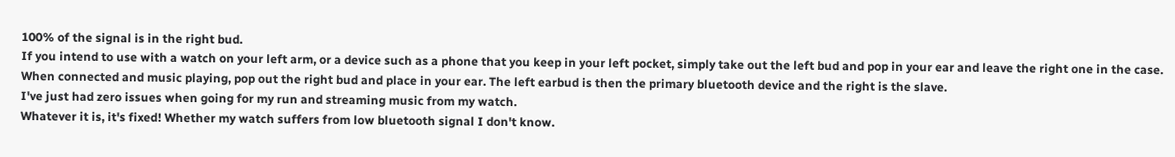100% of the signal is in the right bud.
If you intend to use with a watch on your left arm, or a device such as a phone that you keep in your left pocket, simply take out the left bud and pop in your ear and leave the right one in the case. When connected and music playing, pop out the right bud and place in your ear. The left earbud is then the primary bluetooth device and the right is the slave.
I've just had zero issues when going for my run and streaming music from my watch.
Whatever it is, it's fixed! Whether my watch suffers from low bluetooth signal I don't know.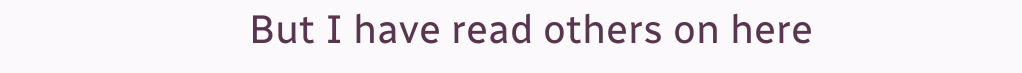But I have read others on here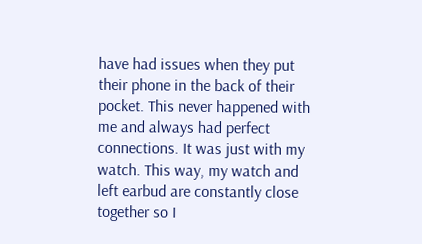have had issues when they put their phone in the back of their pocket. This never happened with me and always had perfect connections. It was just with my watch. This way, my watch and left earbud are constantly close together so I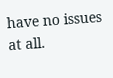have no issues at all.